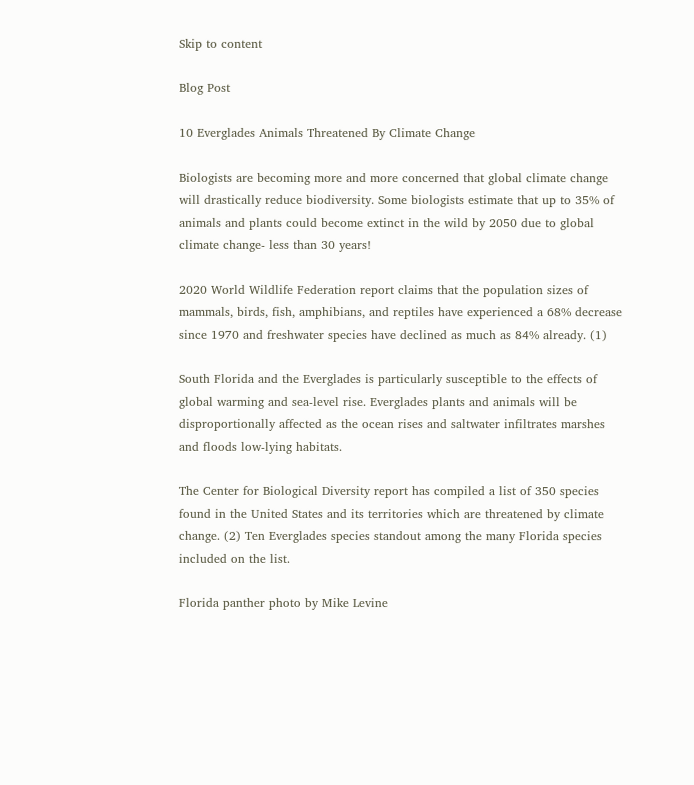Skip to content

Blog Post

10 Everglades Animals Threatened By Climate Change

Biologists are becoming more and more concerned that global climate change will drastically reduce biodiversity. Some biologists estimate that up to 35% of animals and plants could become extinct in the wild by 2050 due to global climate change- less than 30 years!

2020 World Wildlife Federation report claims that the population sizes of mammals, birds, fish, amphibians, and reptiles have experienced a 68% decrease since 1970 and freshwater species have declined as much as 84% already. (1)

South Florida and the Everglades is particularly susceptible to the effects of global warming and sea-level rise. Everglades plants and animals will be disproportionally affected as the ocean rises and saltwater infiltrates marshes and floods low-lying habitats.

The Center for Biological Diversity report has compiled a list of 350 species found in the United States and its territories which are threatened by climate change. (2) Ten Everglades species standout among the many Florida species included on the list.

Florida panther photo by Mike Levine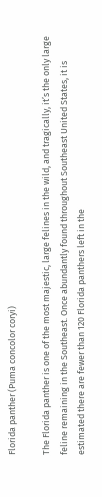Florida panther (Puma concolor coryi)

The Florida panther is one of the most majestic, large felines in the wild, and tragically, it’s the only large feline remaining in the Southeast. Once abundantly found throughout Southeast United States, it is estimated there are fewer than 120 Florida panthers left in the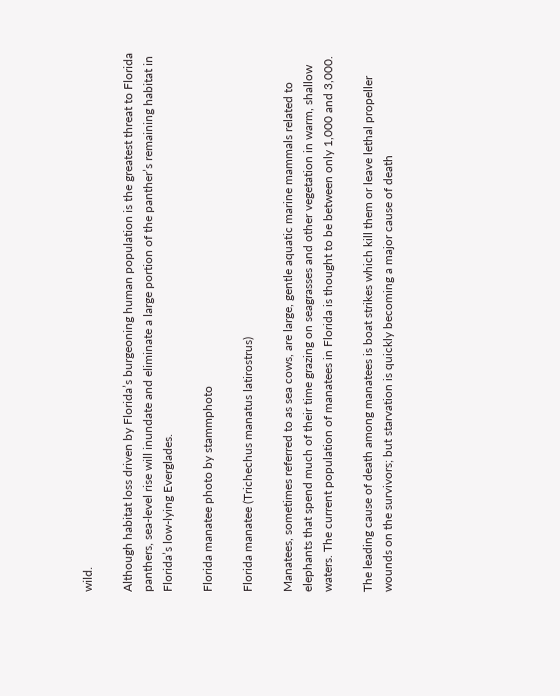wild.

Although habitat loss driven by Florida’s burgeoning human population is the greatest threat to Florida panthers, sea-level rise will inundate and eliminate a large portion of the panther’s remaining habitat in Florida’s low-lying Everglades.

Florida manatee photo by stammphoto

Florida manatee (Trichechus manatus latirostrus)

Manatees, sometimes referred to as sea cows, are large, gentle aquatic marine mammals related to elephants that spend much of their time grazing on seagrasses and other vegetation in warm, shallow waters. The current population of manatees in Florida is thought to be between only 1,000 and 3,000.

The leading cause of death among manatees is boat strikes which kill them or leave lethal propeller wounds on the survivors; but starvation is quickly becoming a major cause of death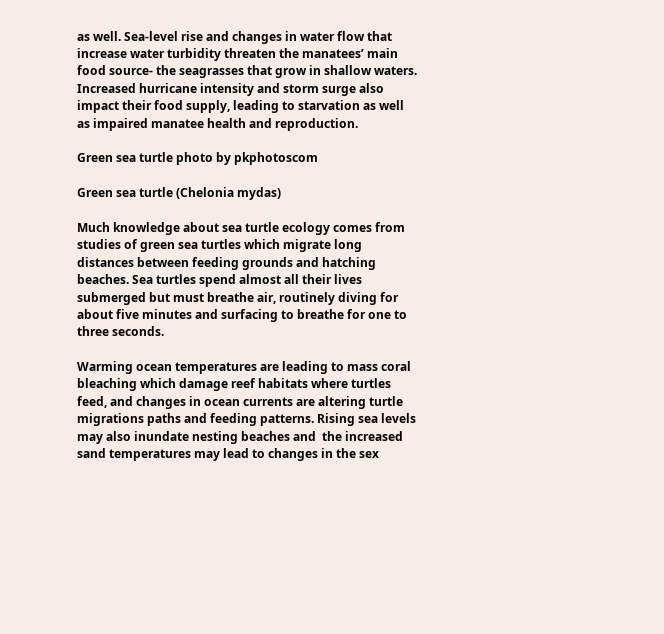as well. Sea-level rise and changes in water flow that increase water turbidity threaten the manatees’ main food source- the seagrasses that grow in shallow waters. Increased hurricane intensity and storm surge also impact their food supply, leading to starvation as well as impaired manatee health and reproduction.

Green sea turtle photo by pkphotoscom

Green sea turtle (Chelonia mydas)

Much knowledge about sea turtle ecology comes from studies of green sea turtles which migrate long distances between feeding grounds and hatching beaches. Sea turtles spend almost all their lives submerged but must breathe air, routinely diving for about five minutes and surfacing to breathe for one to three seconds.

Warming ocean temperatures are leading to mass coral bleaching which damage reef habitats where turtles feed, and changes in ocean currents are altering turtle migrations paths and feeding patterns. Rising sea levels may also inundate nesting beaches and  the increased sand temperatures may lead to changes in the sex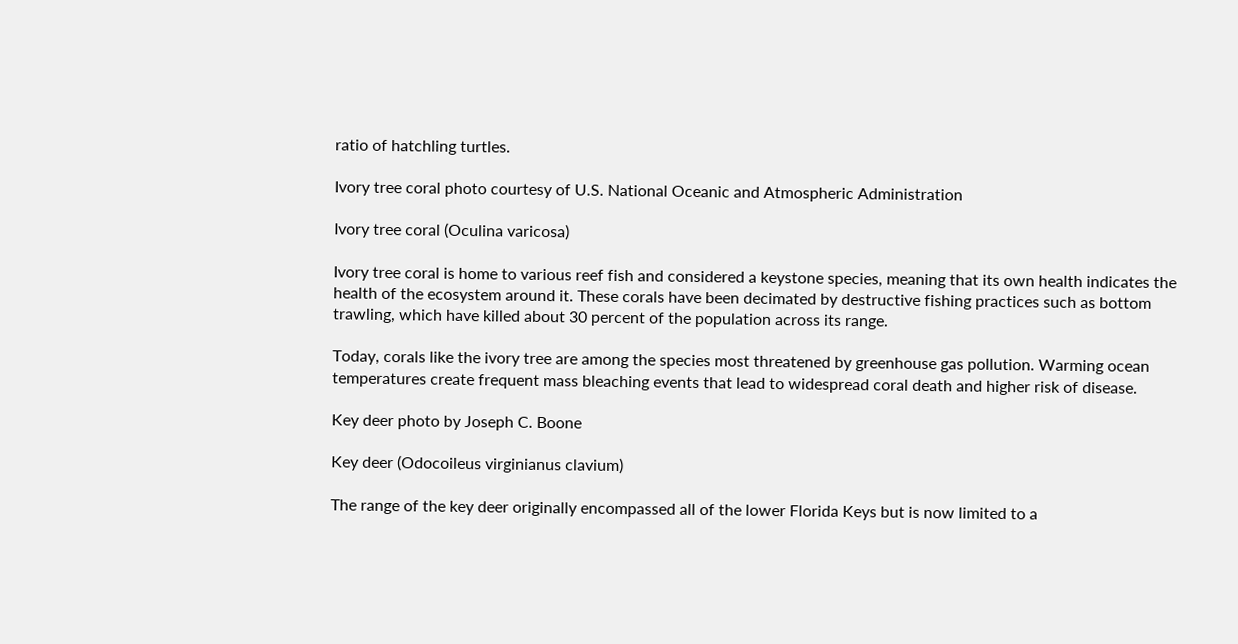ratio of hatchling turtles.

Ivory tree coral photo courtesy of U.S. National Oceanic and Atmospheric Administration

Ivory tree coral (Oculina varicosa)

Ivory tree coral is home to various reef fish and considered a keystone species, meaning that its own health indicates the health of the ecosystem around it. These corals have been decimated by destructive fishing practices such as bottom trawling, which have killed about 30 percent of the population across its range.

Today, corals like the ivory tree are among the species most threatened by greenhouse gas pollution. Warming ocean temperatures create frequent mass bleaching events that lead to widespread coral death and higher risk of disease.

Key deer photo by Joseph C. Boone

Key deer (Odocoileus virginianus clavium)

The range of the key deer originally encompassed all of the lower Florida Keys but is now limited to a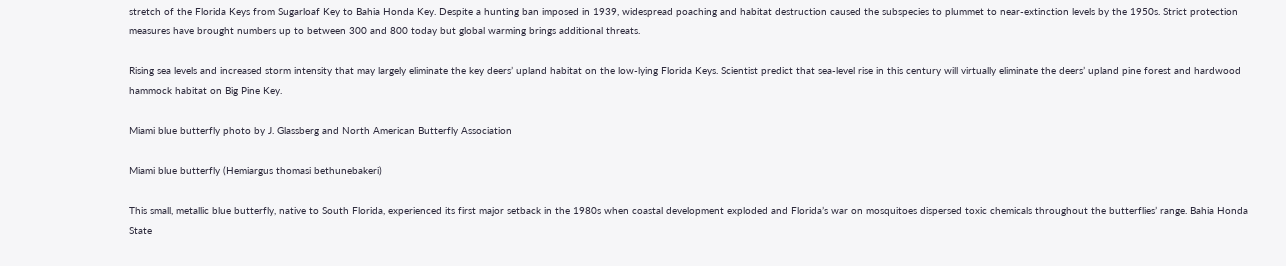stretch of the Florida Keys from Sugarloaf Key to Bahia Honda Key. Despite a hunting ban imposed in 1939, widespread poaching and habitat destruction caused the subspecies to plummet to near-extinction levels by the 1950s. Strict protection measures have brought numbers up to between 300 and 800 today but global warming brings additional threats.

Rising sea levels and increased storm intensity that may largely eliminate the key deers’ upland habitat on the low-lying Florida Keys. Scientist predict that sea-level rise in this century will virtually eliminate the deers’ upland pine forest and hardwood hammock habitat on Big Pine Key.

Miami blue butterfly photo by J. Glassberg and North American Butterfly Association

Miami blue butterfly (Hemiargus thomasi bethunebakeri)

This small, metallic blue butterfly, native to South Florida, experienced its first major setback in the 1980s when coastal development exploded and Florida’s war on mosquitoes dispersed toxic chemicals throughout the butterflies’ range. Bahia Honda State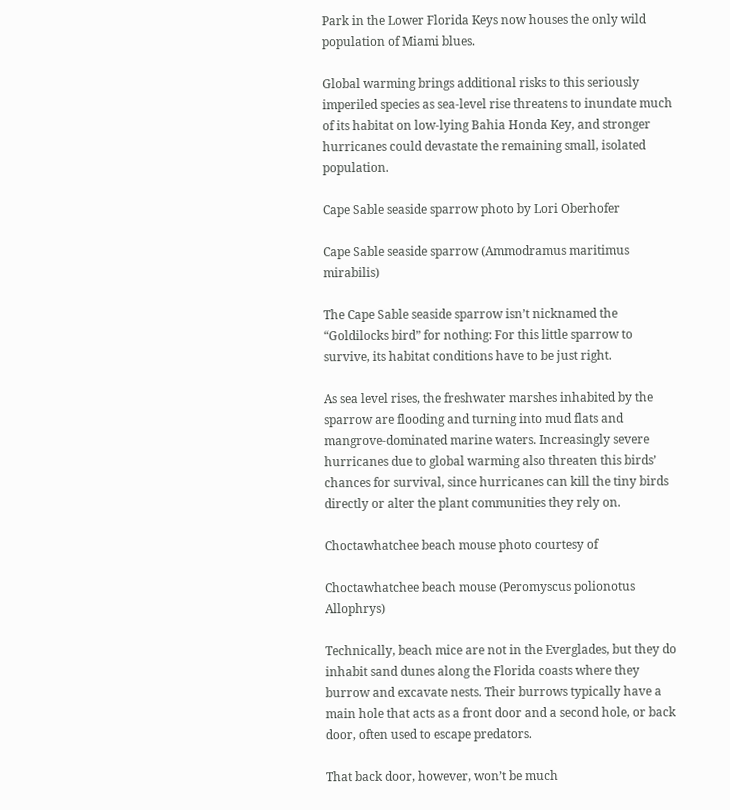Park in the Lower Florida Keys now houses the only wild population of Miami blues.

Global warming brings additional risks to this seriously imperiled species as sea-level rise threatens to inundate much of its habitat on low-lying Bahia Honda Key, and stronger hurricanes could devastate the remaining small, isolated population.

Cape Sable seaside sparrow photo by Lori Oberhofer

Cape Sable seaside sparrow (Ammodramus maritimus mirabilis)

The Cape Sable seaside sparrow isn’t nicknamed the “Goldilocks bird” for nothing: For this little sparrow to survive, its habitat conditions have to be just right.

As sea level rises, the freshwater marshes inhabited by the sparrow are flooding and turning into mud flats and mangrove-dominated marine waters. Increasingly severe hurricanes due to global warming also threaten this birds’ chances for survival, since hurricanes can kill the tiny birds directly or alter the plant communities they rely on.

Choctawhatchee beach mouse photo courtesy of

Choctawhatchee beach mouse (Peromyscus polionotus Allophrys)

Technically, beach mice are not in the Everglades, but they do inhabit sand dunes along the Florida coasts where they burrow and excavate nests. Their burrows typically have a main hole that acts as a front door and a second hole, or back door, often used to escape predators.

That back door, however, won’t be much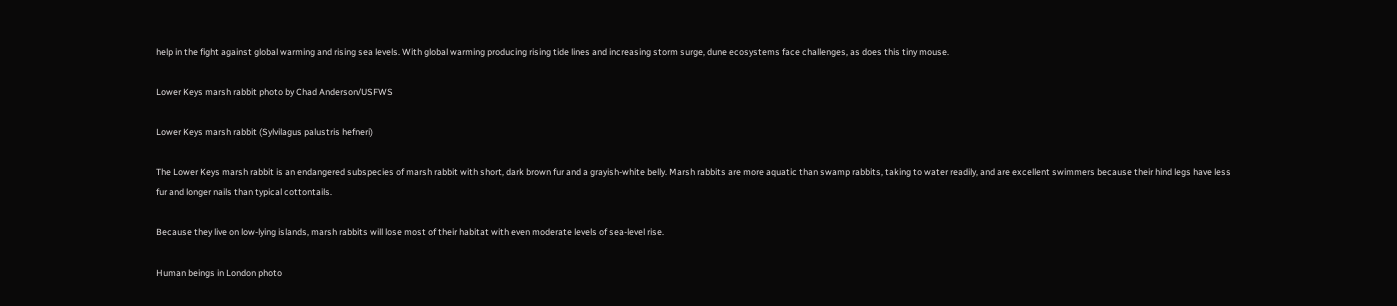help in the fight against global warming and rising sea levels. With global warming producing rising tide lines and increasing storm surge, dune ecosystems face challenges, as does this tiny mouse.

Lower Keys marsh rabbit photo by Chad Anderson/USFWS

Lower Keys marsh rabbit (Sylvilagus palustris hefneri)

The Lower Keys marsh rabbit is an endangered subspecies of marsh rabbit with short, dark brown fur and a grayish-white belly. Marsh rabbits are more aquatic than swamp rabbits, taking to water readily, and are excellent swimmers because their hind legs have less fur and longer nails than typical cottontails.

Because they live on low-lying islands, marsh rabbits will lose most of their habitat with even moderate levels of sea-level rise.

Human beings in London photo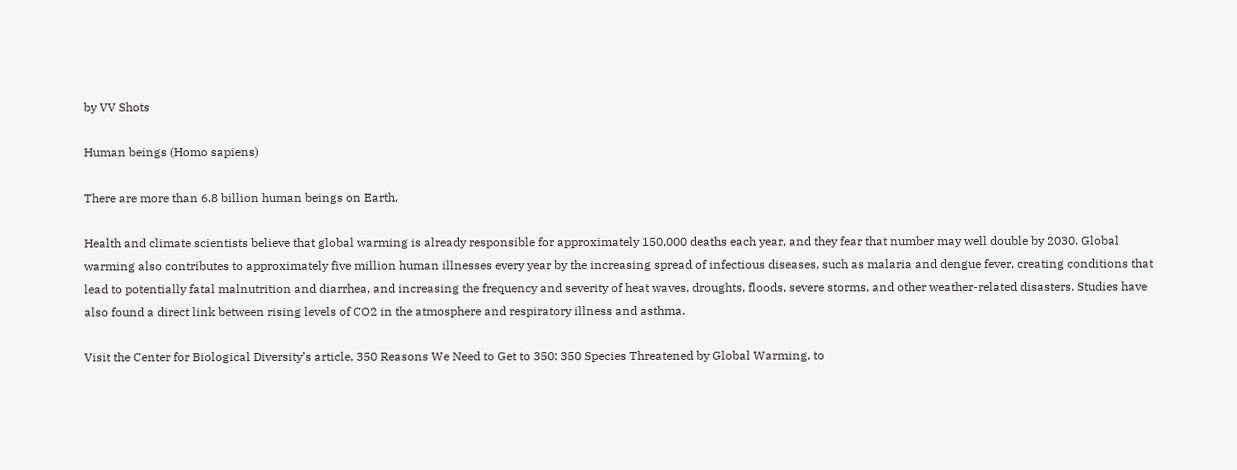by VV Shots

Human beings (Homo sapiens)

There are more than 6.8 billion human beings on Earth.

Health and climate scientists believe that global warming is already responsible for approximately 150,000 deaths each year, and they fear that number may well double by 2030. Global warming also contributes to approximately five million human illnesses every year by the increasing spread of infectious diseases, such as malaria and dengue fever, creating conditions that lead to potentially fatal malnutrition and diarrhea, and increasing the frequency and severity of heat waves, droughts, floods, severe storms, and other weather-related disasters. Studies have also found a direct link between rising levels of CO2 in the atmosphere and respiratory illness and asthma.

Visit the Center for Biological Diversity’s article, 350 Reasons We Need to Get to 350: 350 Species Threatened by Global Warming, to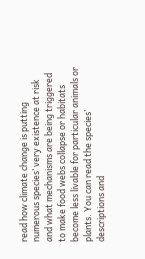read how climate change is putting numerous species’ very existence at risk and what mechanisms are being triggered to make food webs collapse or habitats become less livable for particular animals or plants. You can read the species’ descriptions and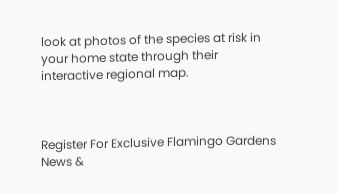look at photos of the species at risk in your home state through their interactive regional map.



Register For Exclusive Flamingo Gardens News &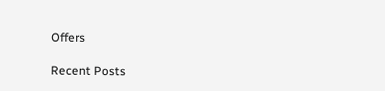Offers

Recent Posts